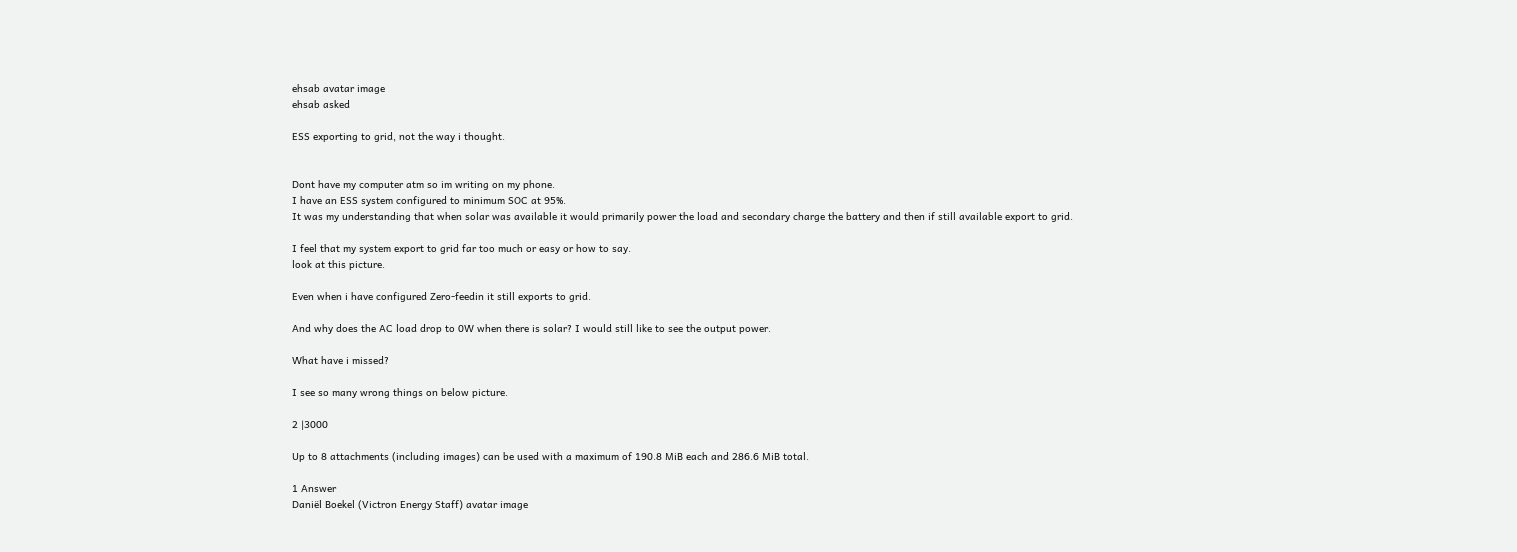ehsab avatar image
ehsab asked

ESS exporting to grid, not the way i thought.


Dont have my computer atm so im writing on my phone.
I have an ESS system configured to minimum SOC at 95%.
It was my understanding that when solar was available it would primarily power the load and secondary charge the battery and then if still available export to grid.

I feel that my system export to grid far too much or easy or how to say.
look at this picture.

Even when i have configured Zero-feedin it still exports to grid.

And why does the AC load drop to 0W when there is solar? I would still like to see the output power.

What have i missed?

I see so many wrong things on below picture.

2 |3000

Up to 8 attachments (including images) can be used with a maximum of 190.8 MiB each and 286.6 MiB total.

1 Answer
Daniël Boekel (Victron Energy Staff) avatar image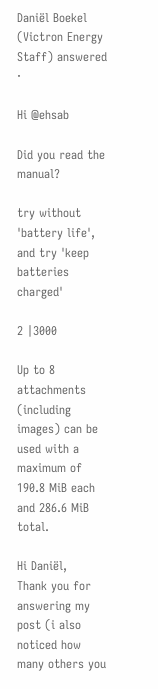Daniël Boekel (Victron Energy Staff) answered ·

Hi @ehsab

Did you read the manual?

try without 'battery life', and try 'keep batteries charged'

2 |3000

Up to 8 attachments (including images) can be used with a maximum of 190.8 MiB each and 286.6 MiB total.

Hi Daniël,
Thank you for answering my post (i also noticed how many others you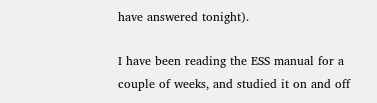have answered tonight).

I have been reading the ESS manual for a couple of weeks, and studied it on and off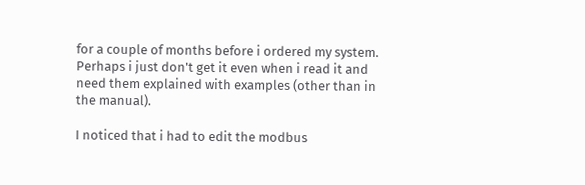for a couple of months before i ordered my system. Perhaps i just don't get it even when i read it and need them explained with examples (other than in the manual).

I noticed that i had to edit the modbus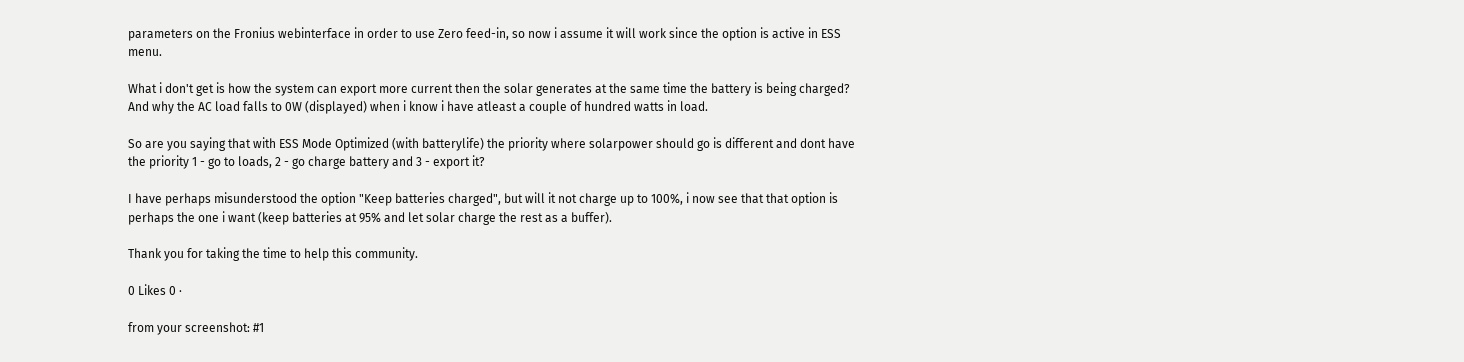parameters on the Fronius webinterface in order to use Zero feed-in, so now i assume it will work since the option is active in ESS menu.

What i don't get is how the system can export more current then the solar generates at the same time the battery is being charged?
And why the AC load falls to 0W (displayed) when i know i have atleast a couple of hundred watts in load.

So are you saying that with ESS Mode Optimized (with batterylife) the priority where solarpower should go is different and dont have the priority 1 - go to loads, 2 - go charge battery and 3 - export it?

I have perhaps misunderstood the option "Keep batteries charged", but will it not charge up to 100%, i now see that that option is perhaps the one i want (keep batteries at 95% and let solar charge the rest as a buffer).

Thank you for taking the time to help this community.

0 Likes 0 ·

from your screenshot: #1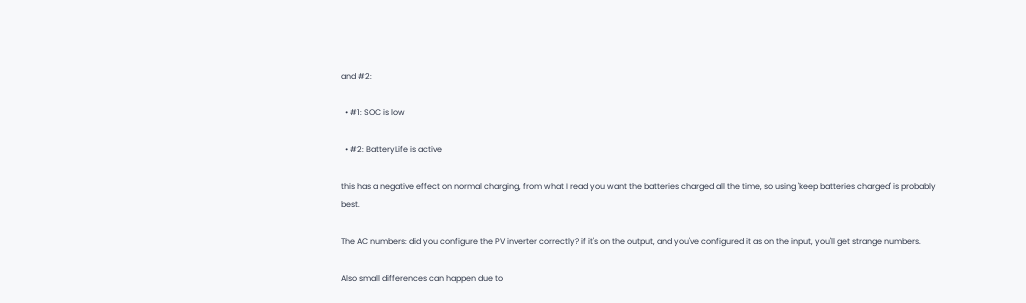and #2:

  • #1: SOC is low

  • #2: BatteryLife is active

this has a negative effect on normal charging, from what I read you want the batteries charged all the time, so using 'keep batteries charged' is probably best.

The AC numbers: did you configure the PV inverter correctly? if it's on the output, and you've configured it as on the input, you'll get strange numbers.

Also small differences can happen due to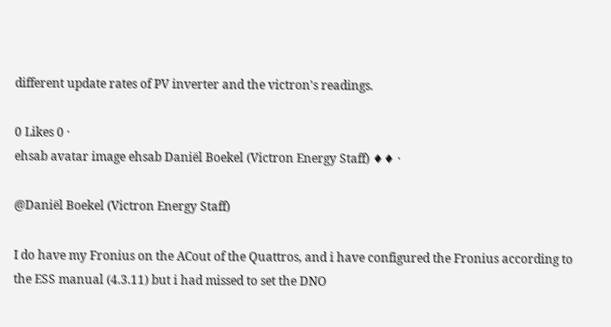different update rates of PV inverter and the victron's readings.

0 Likes 0 ·
ehsab avatar image ehsab Daniël Boekel (Victron Energy Staff) ♦♦ ·

@Daniël Boekel (Victron Energy Staff)

I do have my Fronius on the ACout of the Quattros, and i have configured the Fronius according to the ESS manual (4.3.11) but i had missed to set the DNO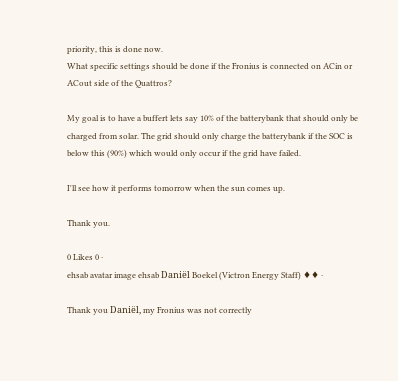priority, this is done now.
What specific settings should be done if the Fronius is connected on ACin or ACout side of the Quattros?

My goal is to have a buffert lets say 10% of the batterybank that should only be charged from solar. The grid should only charge the batterybank if the SOC is below this (90%) which would only occur if the grid have failed.

I'll see how it performs tomorrow when the sun comes up.

Thank you.

0 Likes 0 ·
ehsab avatar image ehsab Daniël Boekel (Victron Energy Staff) ♦♦ ·

Thank you Daniël, my Fronius was not correctly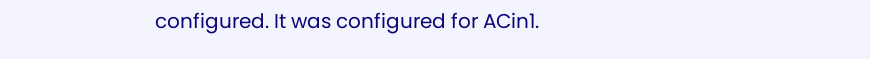configured. It was configured for ACin1.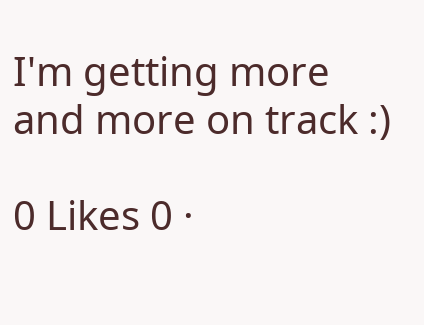I'm getting more and more on track :)

0 Likes 0 ·